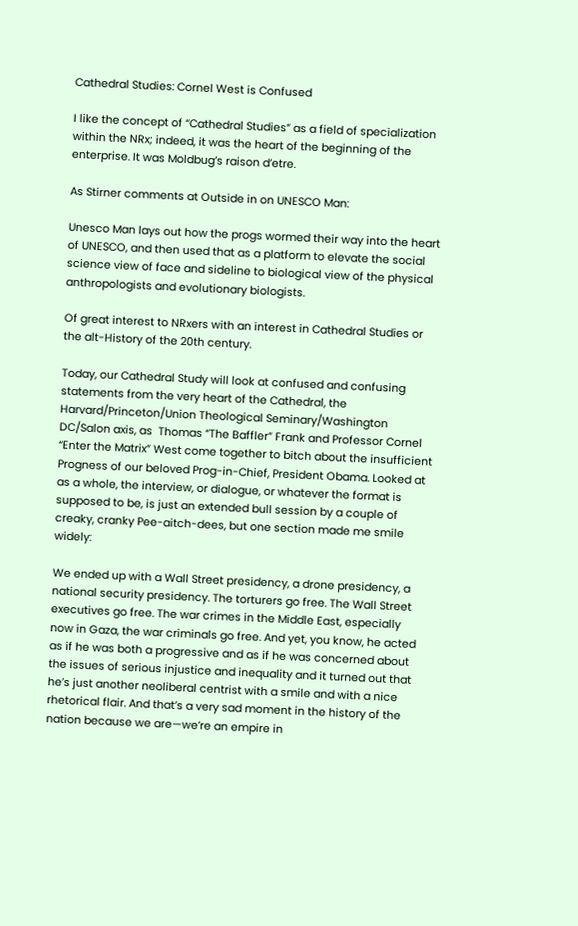Cathedral Studies: Cornel West is Confused

I like the concept of “Cathedral Studies” as a field of specialization within the NRx; indeed, it was the heart of the beginning of the enterprise. It was Moldbug’s raison d’etre.

As Stirner comments at Outside in on UNESCO Man:

Unesco Man lays out how the progs wormed their way into the heart of UNESCO, and then used that as a platform to elevate the social science view of face and sideline to biological view of the physical anthropologists and evolutionary biologists.

Of great interest to NRxers with an interest in Cathedral Studies or the alt-History of the 20th century.

Today, our Cathedral Study will look at confused and confusing statements from the very heart of the Cathedral, the Harvard/Princeton/Union Theological Seminary/Washington DC/Salon axis, as  Thomas “The Baffler” Frank and Professor Cornel “Enter the Matrix” West come together to bitch about the insufficient Progness of our beloved Prog-in-Chief, President Obama. Looked at as a whole, the interview, or dialogue, or whatever the format is supposed to be, is just an extended bull session by a couple of creaky, cranky Pee-aitch-dees, but one section made me smile widely:

We ended up with a Wall Street presidency, a drone presidency, a national security presidency. The torturers go free. The Wall Street executives go free. The war crimes in the Middle East, especially now in Gaza, the war criminals go free. And yet, you know, he acted as if he was both a progressive and as if he was concerned about the issues of serious injustice and inequality and it turned out that he’s just another neoliberal centrist with a smile and with a nice rhetorical flair. And that’s a very sad moment in the history of the nation because we are—we’re an empire in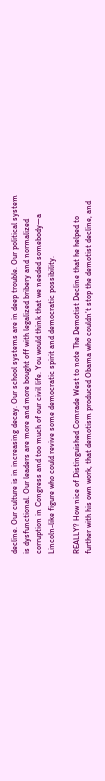decline. Our culture is in increasing decay. Our school systems are in deep trouble. Our political system is dysfunctional. Our leaders are more and more bought off with legalized bribery and normalized corruption in Congress and too much of our civil life. You would think that we needed somebody—a Lincoln-like figure who could revive some democratic spirit and democratic possibility.

REALLY? How nice of Distinguished Comrade West to note The Demotist Decline that he helped to further with his own work, that demotism produced Obama who couldn’t stop the demotist decline, and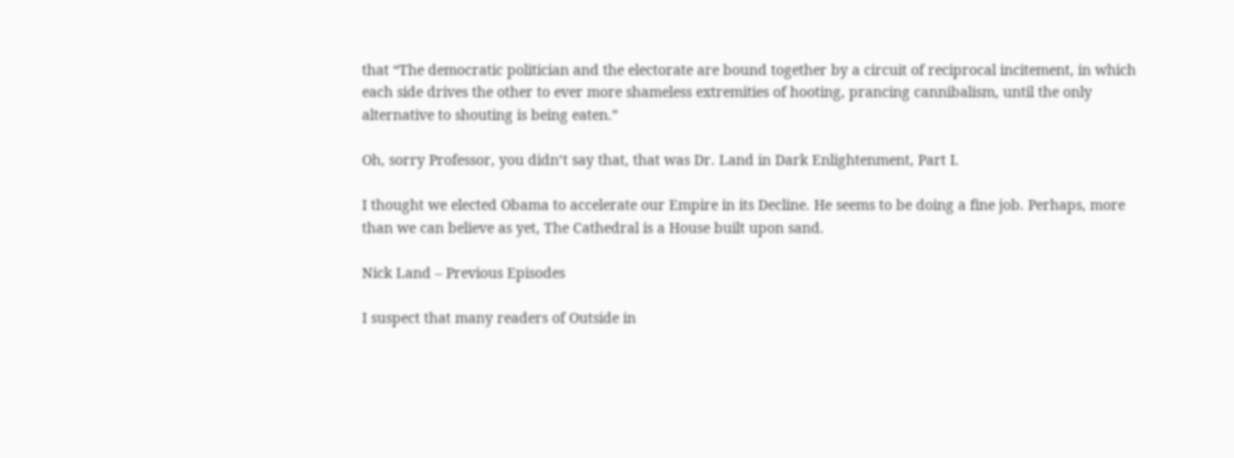that “The democratic politician and the electorate are bound together by a circuit of reciprocal incitement, in which each side drives the other to ever more shameless extremities of hooting, prancing cannibalism, until the only alternative to shouting is being eaten.”

Oh, sorry Professor, you didn’t say that, that was Dr. Land in Dark Enlightenment, Part I.

I thought we elected Obama to accelerate our Empire in its Decline. He seems to be doing a fine job. Perhaps, more than we can believe as yet, The Cathedral is a House built upon sand.

Nick Land – Previous Episodes

I suspect that many readers of Outside in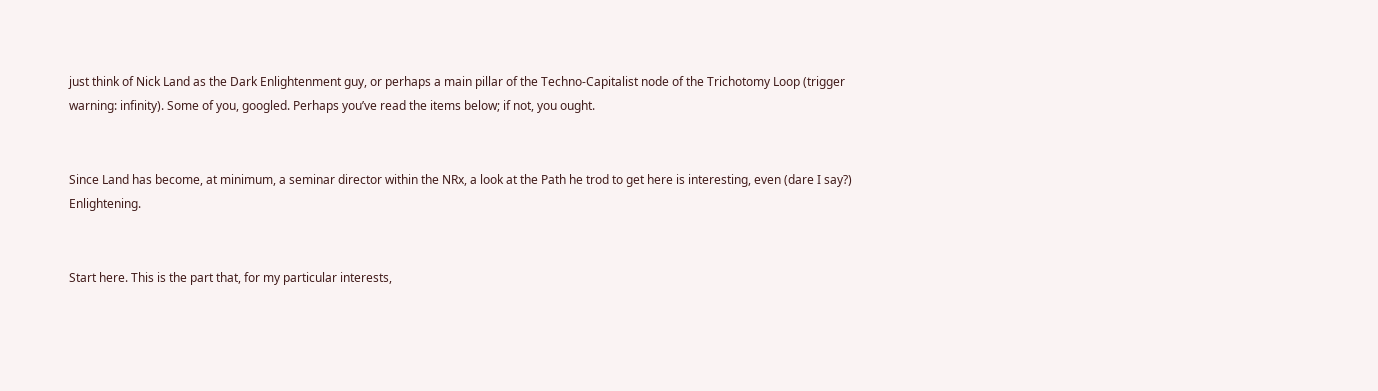just think of Nick Land as the Dark Enlightenment guy, or perhaps a main pillar of the Techno-Capitalist node of the Trichotomy Loop (trigger warning: infinity). Some of you, googled. Perhaps you’ve read the items below; if not, you ought.


Since Land has become, at minimum, a seminar director within the NRx, a look at the Path he trod to get here is interesting, even (dare I say?) Enlightening.


Start here. This is the part that, for my particular interests,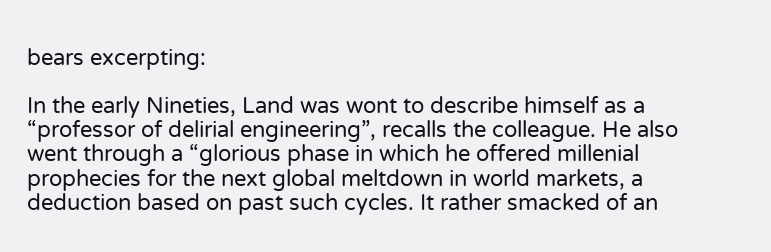bears excerpting:

In the early Nineties, Land was wont to describe himself as a “professor of delirial engineering”, recalls the colleague. He also went through a “glorious phase in which he offered millenial prophecies for the next global meltdown in world markets, a deduction based on past such cycles. It rather smacked of an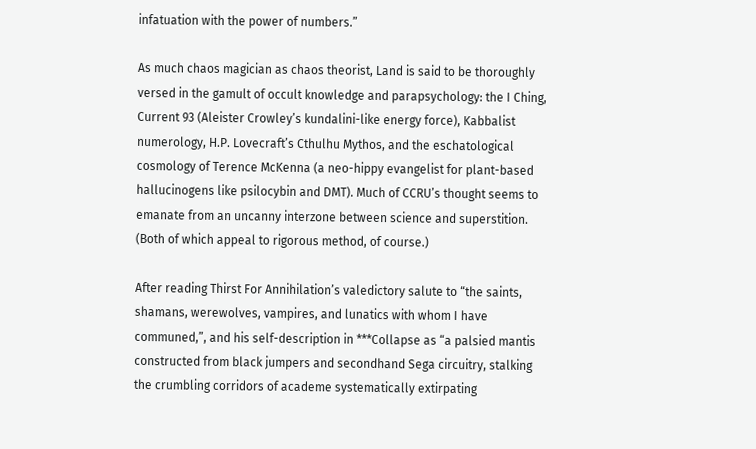infatuation with the power of numbers.”

As much chaos magician as chaos theorist, Land is said to be thoroughly versed in the gamult of occult knowledge and parapsychology: the I Ching, Current 93 (Aleister Crowley’s kundalini-like energy force), Kabbalist numerology, H.P. Lovecraft’s Cthulhu Mythos, and the eschatological cosmology of Terence McKenna (a neo-hippy evangelist for plant-based hallucinogens like psilocybin and DMT). Much of CCRU’s thought seems to emanate from an uncanny interzone between science and superstition. (Both of which appeal to rigorous method, of course.)

After reading Thirst For Annihilation’s valedictory salute to “the saints, shamans, werewolves, vampires, and lunatics with whom I have communed,”, and his self-description in ***Collapse as “a palsied mantis constructed from black jumpers and secondhand Sega circuitry, stalking the crumbling corridors of academe systematically extirpating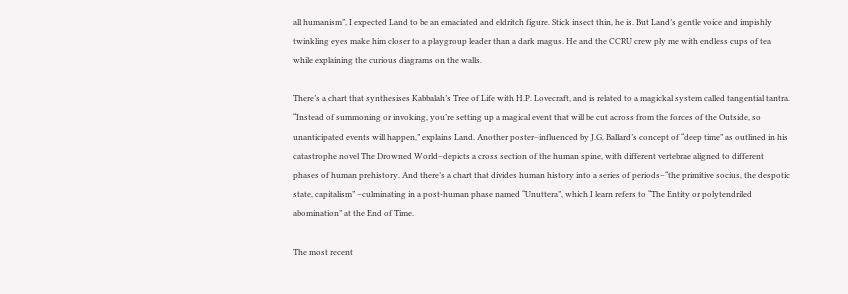all humanism”, I expected Land to be an emaciated and eldritch figure. Stick insect thin, he is. But Land’s gentle voice and impishly twinkling eyes make him closer to a playgroup leader than a dark magus. He and the CCRU crew ply me with endless cups of tea while explaining the curious diagrams on the walls.

There’s a chart that synthesises Kabbalah’s Tree of Life with H.P. Lovecraft, and is related to a magickal system called tangential tantra. “Instead of summoning or invoking, you’re setting up a magical event that will be cut across from the forces of the Outside, so unanticipated events will happen,” explains Land. Another poster–influenced by J.G. Ballard’s concept of “deep time” as outlined in his catastrophe novel The Drowned World–depicts a cross section of the human spine, with different vertebrae aligned to different phases of human prehistory. And there’s a chart that divides human history into a series of periods–“the primitive socius, the despotic state, capitalism” –culminating in a post-human phase named “Unuttera”, which I learn refers to “The Entity or polytendriled abomination” at the End of Time.

The most recent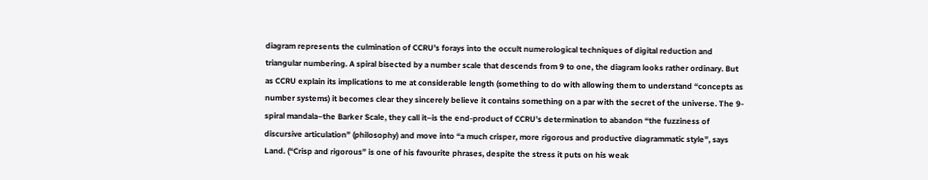diagram represents the culmination of CCRU’s forays into the occult numerological techniques of digital reduction and triangular numbering. A spiral bisected by a number scale that descends from 9 to one, the diagram looks rather ordinary. But as CCRU explain its implications to me at considerable length (something to do with allowing them to understand “concepts as number systems) it becomes clear they sincerely believe it contains something on a par with the secret of the universe. The 9-spiral mandala–the Barker Scale, they call it–is the end-product of CCRU’s determination to abandon “the fuzziness of discursive articulation” (philosophy) and move into “a much crisper, more rigorous and productive diagrammatic style”, says Land. (“Crisp and rigorous” is one of his favourite phrases, despite the stress it puts on his weak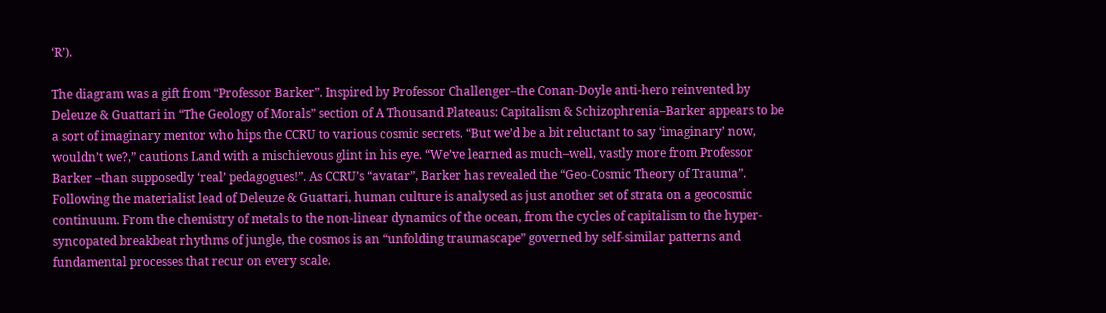‘R’).

The diagram was a gift from “Professor Barker”. Inspired by Professor Challenger–the Conan-Doyle anti-hero reinvented by Deleuze & Guattari in “The Geology of Morals” section of A Thousand Plateaus: Capitalism & Schizophrenia–Barker appears to be a sort of imaginary mentor who hips the CCRU to various cosmic secrets. “But we’d be a bit reluctant to say ‘imaginary’ now, wouldn’t we?,” cautions Land with a mischievous glint in his eye. “We’ve learned as much–well, vastly more from Professor Barker –than supposedly ‘real’ pedagogues!”. As CCRU’s “avatar”, Barker has revealed the “Geo-Cosmic Theory of Trauma”. Following the materialist lead of Deleuze & Guattari, human culture is analysed as just another set of strata on a geocosmic continuum. From the chemistry of metals to the non-linear dynamics of the ocean, from the cycles of capitalism to the hyper-syncopated breakbeat rhythms of jungle, the cosmos is an “unfolding traumascape” governed by self-similar patterns and fundamental processes that recur on every scale.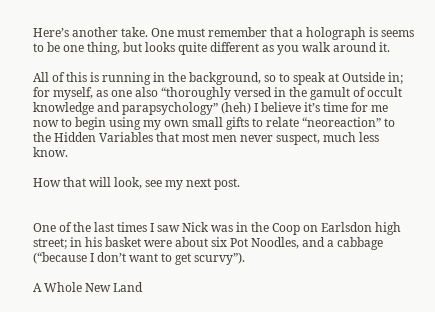Here’s another take. One must remember that a holograph is seems to be one thing, but looks quite different as you walk around it.

All of this is running in the background, so to speak at Outside in; for myself, as one also “thoroughly versed in the gamult of occult knowledge and parapsychology” (heh) I believe it’s time for me now to begin using my own small gifts to relate “neoreaction” to the Hidden Variables that most men never suspect, much less know.

How that will look, see my next post.


One of the last times I saw Nick was in the Coop on Earlsdon high street; in his basket were about six Pot Noodles, and a cabbage (“because I don’t want to get scurvy”).

A Whole New Land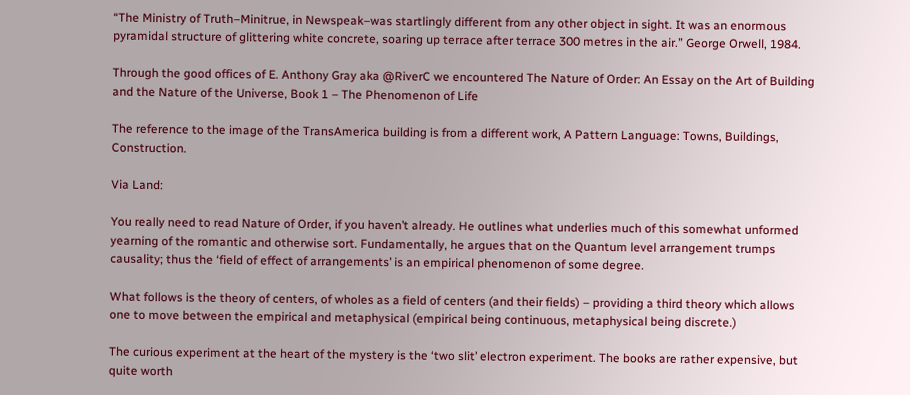“The Ministry of Truth–Minitrue, in Newspeak–was startlingly different from any other object in sight. It was an enormous pyramidal structure of glittering white concrete, soaring up terrace after terrace 300 metres in the air.” George Orwell, 1984.

Through the good offices of E. Anthony Gray aka @RiverC we encountered The Nature of Order: An Essay on the Art of Building and the Nature of the Universe, Book 1 – The Phenomenon of Life

The reference to the image of the TransAmerica building is from a different work, A Pattern Language: Towns, Buildings, Construction.

Via Land:

You really need to read Nature of Order, if you haven’t already. He outlines what underlies much of this somewhat unformed yearning of the romantic and otherwise sort. Fundamentally, he argues that on the Quantum level arrangement trumps causality; thus the ‘field of effect of arrangements’ is an empirical phenomenon of some degree.

What follows is the theory of centers, of wholes as a field of centers (and their fields) – providing a third theory which allows one to move between the empirical and metaphysical (empirical being continuous, metaphysical being discrete.)

The curious experiment at the heart of the mystery is the ‘two slit’ electron experiment. The books are rather expensive, but quite worth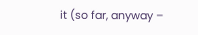it (so far, anyway –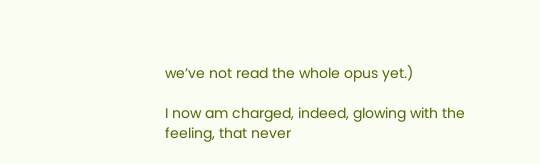we’ve not read the whole opus yet.)

I now am charged, indeed, glowing with the feeling, that never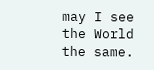may I see the World the same.